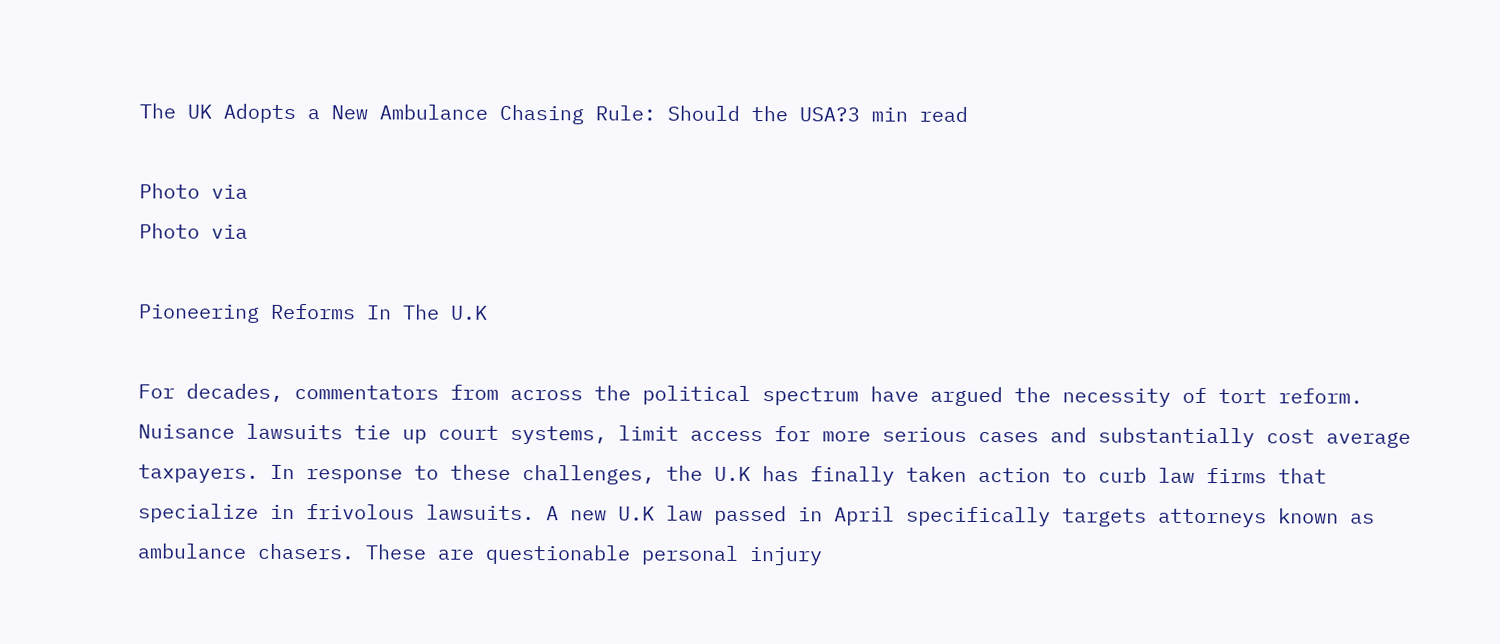The UK Adopts a New Ambulance Chasing Rule: Should the USA?3 min read

Photo via
Photo via

Pioneering Reforms In The U.K

For decades, commentators from across the political spectrum have argued the necessity of tort reform. Nuisance lawsuits tie up court systems, limit access for more serious cases and substantially cost average taxpayers. In response to these challenges, the U.K has finally taken action to curb law firms that specialize in frivolous lawsuits. A new U.K law passed in April specifically targets attorneys known as ambulance chasers. These are questionable personal injury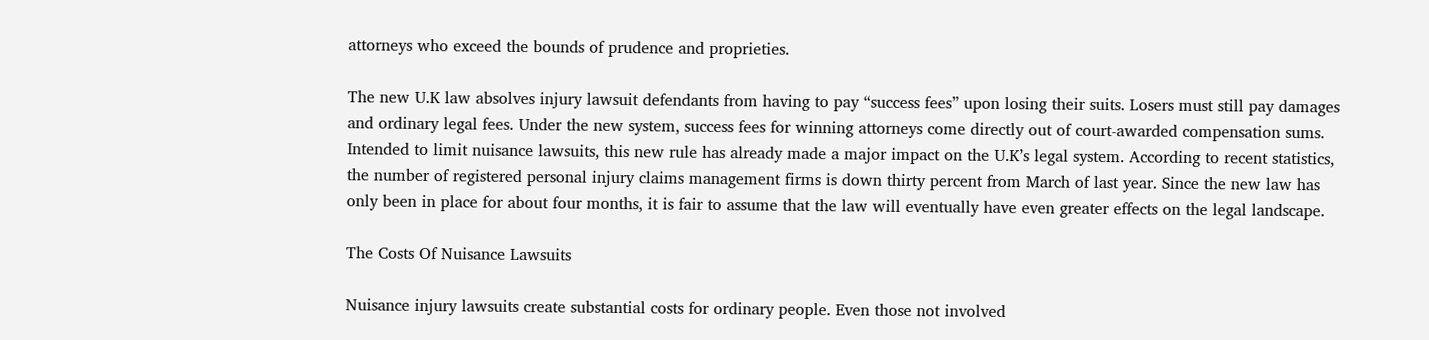attorneys who exceed the bounds of prudence and proprieties.

The new U.K law absolves injury lawsuit defendants from having to pay “success fees” upon losing their suits. Losers must still pay damages and ordinary legal fees. Under the new system, success fees for winning attorneys come directly out of court-awarded compensation sums. Intended to limit nuisance lawsuits, this new rule has already made a major impact on the U.K’s legal system. According to recent statistics, the number of registered personal injury claims management firms is down thirty percent from March of last year. Since the new law has only been in place for about four months, it is fair to assume that the law will eventually have even greater effects on the legal landscape.

The Costs Of Nuisance Lawsuits

Nuisance injury lawsuits create substantial costs for ordinary people. Even those not involved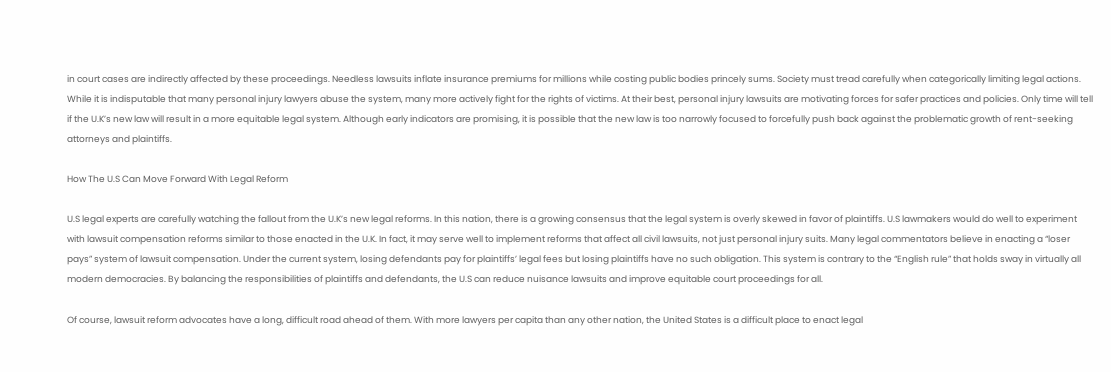in court cases are indirectly affected by these proceedings. Needless lawsuits inflate insurance premiums for millions while costing public bodies princely sums. Society must tread carefully when categorically limiting legal actions. While it is indisputable that many personal injury lawyers abuse the system, many more actively fight for the rights of victims. At their best, personal injury lawsuits are motivating forces for safer practices and policies. Only time will tell if the U.K’s new law will result in a more equitable legal system. Although early indicators are promising, it is possible that the new law is too narrowly focused to forcefully push back against the problematic growth of rent-seeking attorneys and plaintiffs.

How The U.S Can Move Forward With Legal Reform

U.S legal experts are carefully watching the fallout from the U.K’s new legal reforms. In this nation, there is a growing consensus that the legal system is overly skewed in favor of plaintiffs. U.S lawmakers would do well to experiment with lawsuit compensation reforms similar to those enacted in the U.K. In fact, it may serve well to implement reforms that affect all civil lawsuits, not just personal injury suits. Many legal commentators believe in enacting a “loser pays” system of lawsuit compensation. Under the current system, losing defendants pay for plaintiffs’ legal fees but losing plaintiffs have no such obligation. This system is contrary to the “English rule” that holds sway in virtually all modern democracies. By balancing the responsibilities of plaintiffs and defendants, the U.S can reduce nuisance lawsuits and improve equitable court proceedings for all.

Of course, lawsuit reform advocates have a long, difficult road ahead of them. With more lawyers per capita than any other nation, the United States is a difficult place to enact legal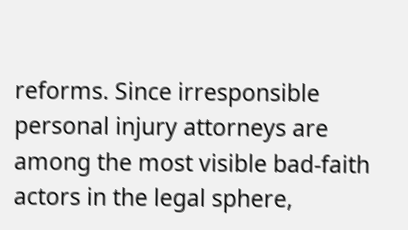reforms. Since irresponsible personal injury attorneys are among the most visible bad-faith actors in the legal sphere,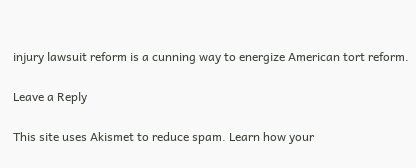injury lawsuit reform is a cunning way to energize American tort reform.

Leave a Reply

This site uses Akismet to reduce spam. Learn how your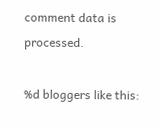comment data is processed.

%d bloggers like this: